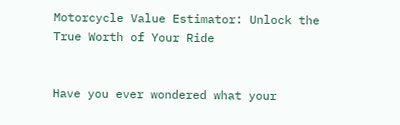Motorcycle Value Estimator: Unlock the True Worth of Your Ride


Have you ever wondered what your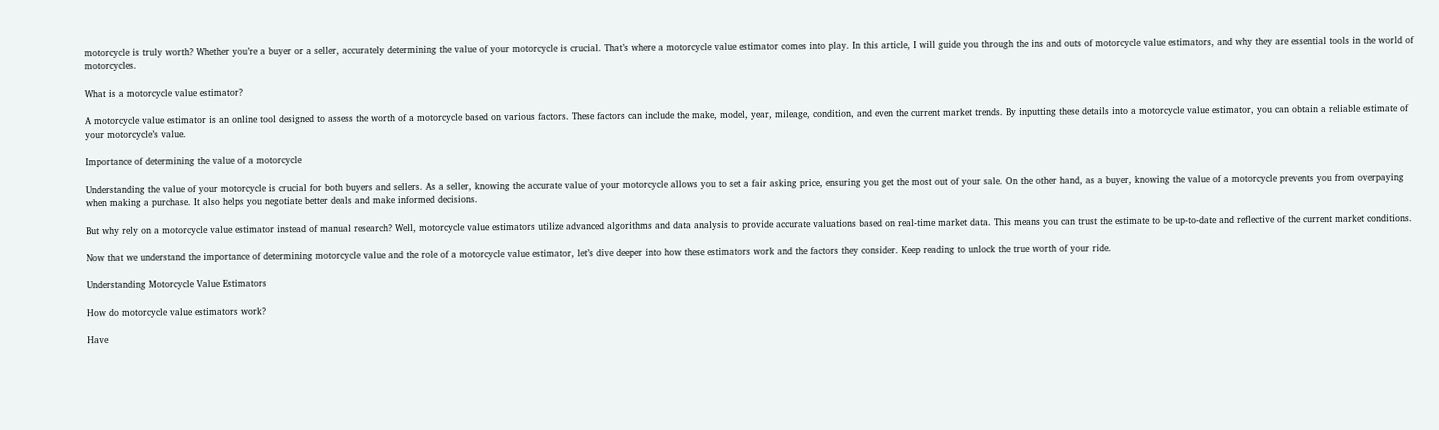motorcycle is truly worth? Whether you’re a buyer or a seller, accurately determining the value of your motorcycle is crucial. That’s where a motorcycle value estimator comes into play. In this article, I will guide you through the ins and outs of motorcycle value estimators, and why they are essential tools in the world of motorcycles.

What is a motorcycle value estimator?

A motorcycle value estimator is an online tool designed to assess the worth of a motorcycle based on various factors. These factors can include the make, model, year, mileage, condition, and even the current market trends. By inputting these details into a motorcycle value estimator, you can obtain a reliable estimate of your motorcycle’s value.

Importance of determining the value of a motorcycle

Understanding the value of your motorcycle is crucial for both buyers and sellers. As a seller, knowing the accurate value of your motorcycle allows you to set a fair asking price, ensuring you get the most out of your sale. On the other hand, as a buyer, knowing the value of a motorcycle prevents you from overpaying when making a purchase. It also helps you negotiate better deals and make informed decisions.

But why rely on a motorcycle value estimator instead of manual research? Well, motorcycle value estimators utilize advanced algorithms and data analysis to provide accurate valuations based on real-time market data. This means you can trust the estimate to be up-to-date and reflective of the current market conditions.

Now that we understand the importance of determining motorcycle value and the role of a motorcycle value estimator, let’s dive deeper into how these estimators work and the factors they consider. Keep reading to unlock the true worth of your ride.

Understanding Motorcycle Value Estimators

How do motorcycle value estimators work?

Have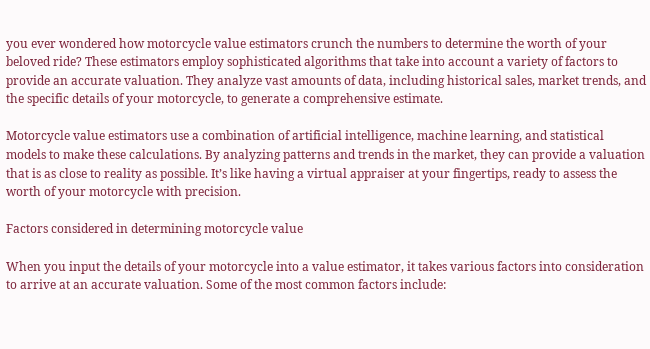you ever wondered how motorcycle value estimators crunch the numbers to determine the worth of your beloved ride? These estimators employ sophisticated algorithms that take into account a variety of factors to provide an accurate valuation. They analyze vast amounts of data, including historical sales, market trends, and the specific details of your motorcycle, to generate a comprehensive estimate.

Motorcycle value estimators use a combination of artificial intelligence, machine learning, and statistical models to make these calculations. By analyzing patterns and trends in the market, they can provide a valuation that is as close to reality as possible. It’s like having a virtual appraiser at your fingertips, ready to assess the worth of your motorcycle with precision.

Factors considered in determining motorcycle value

When you input the details of your motorcycle into a value estimator, it takes various factors into consideration to arrive at an accurate valuation. Some of the most common factors include: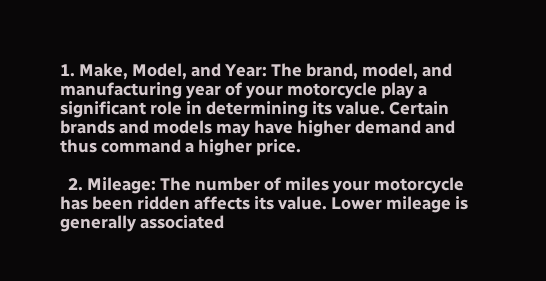1. Make, Model, and Year: The brand, model, and manufacturing year of your motorcycle play a significant role in determining its value. Certain brands and models may have higher demand and thus command a higher price.

  2. Mileage: The number of miles your motorcycle has been ridden affects its value. Lower mileage is generally associated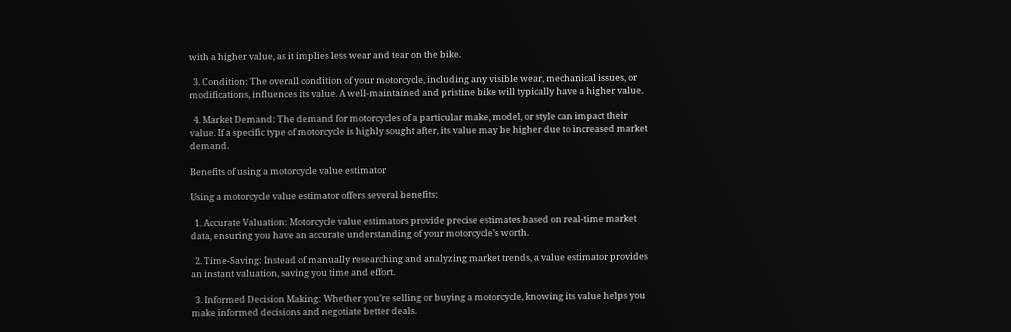with a higher value, as it implies less wear and tear on the bike.

  3. Condition: The overall condition of your motorcycle, including any visible wear, mechanical issues, or modifications, influences its value. A well-maintained and pristine bike will typically have a higher value.

  4. Market Demand: The demand for motorcycles of a particular make, model, or style can impact their value. If a specific type of motorcycle is highly sought after, its value may be higher due to increased market demand.

Benefits of using a motorcycle value estimator

Using a motorcycle value estimator offers several benefits:

  1. Accurate Valuation: Motorcycle value estimators provide precise estimates based on real-time market data, ensuring you have an accurate understanding of your motorcycle’s worth.

  2. Time-Saving: Instead of manually researching and analyzing market trends, a value estimator provides an instant valuation, saving you time and effort.

  3. Informed Decision Making: Whether you’re selling or buying a motorcycle, knowing its value helps you make informed decisions and negotiate better deals.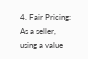4. Fair Pricing: As a seller, using a value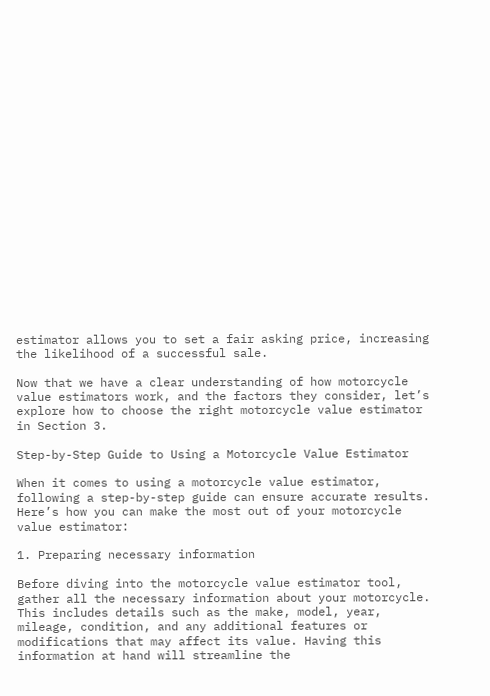estimator allows you to set a fair asking price, increasing the likelihood of a successful sale.

Now that we have a clear understanding of how motorcycle value estimators work, and the factors they consider, let’s explore how to choose the right motorcycle value estimator in Section 3.

Step-by-Step Guide to Using a Motorcycle Value Estimator

When it comes to using a motorcycle value estimator, following a step-by-step guide can ensure accurate results. Here’s how you can make the most out of your motorcycle value estimator:

1. Preparing necessary information

Before diving into the motorcycle value estimator tool, gather all the necessary information about your motorcycle. This includes details such as the make, model, year, mileage, condition, and any additional features or modifications that may affect its value. Having this information at hand will streamline the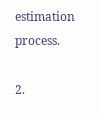estimation process.

2.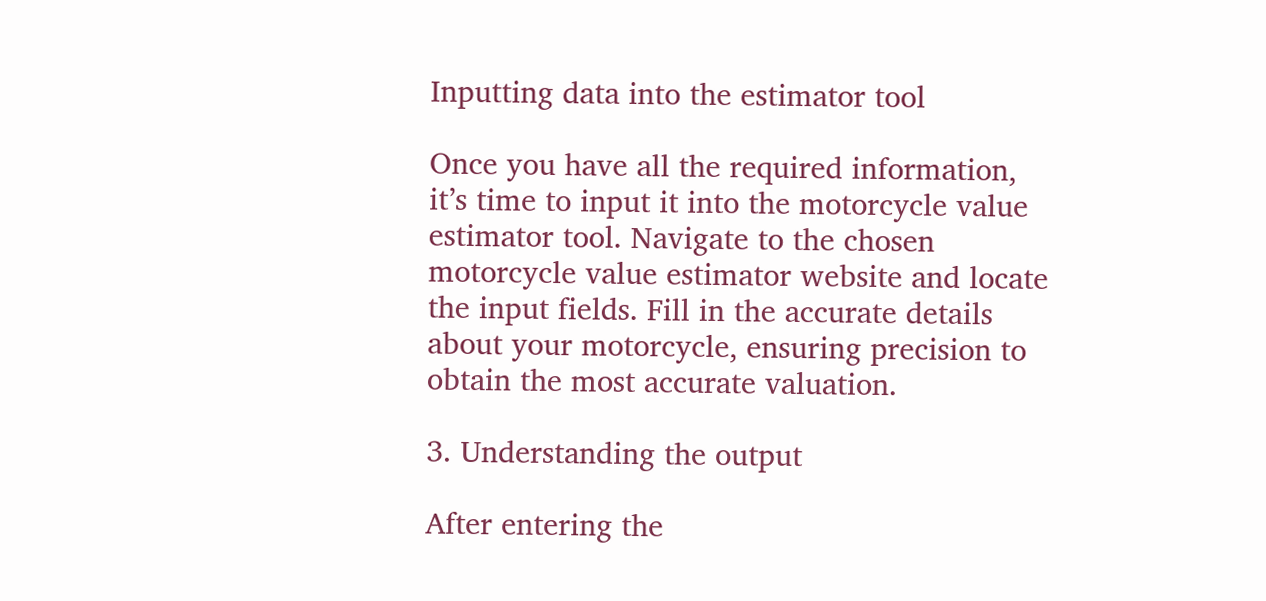Inputting data into the estimator tool

Once you have all the required information, it’s time to input it into the motorcycle value estimator tool. Navigate to the chosen motorcycle value estimator website and locate the input fields. Fill in the accurate details about your motorcycle, ensuring precision to obtain the most accurate valuation.

3. Understanding the output

After entering the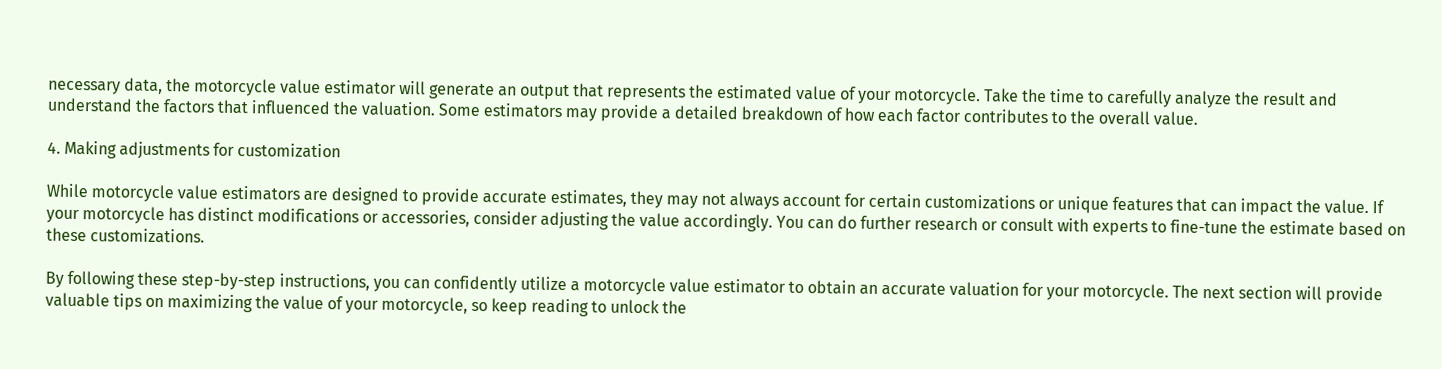necessary data, the motorcycle value estimator will generate an output that represents the estimated value of your motorcycle. Take the time to carefully analyze the result and understand the factors that influenced the valuation. Some estimators may provide a detailed breakdown of how each factor contributes to the overall value.

4. Making adjustments for customization

While motorcycle value estimators are designed to provide accurate estimates, they may not always account for certain customizations or unique features that can impact the value. If your motorcycle has distinct modifications or accessories, consider adjusting the value accordingly. You can do further research or consult with experts to fine-tune the estimate based on these customizations.

By following these step-by-step instructions, you can confidently utilize a motorcycle value estimator to obtain an accurate valuation for your motorcycle. The next section will provide valuable tips on maximizing the value of your motorcycle, so keep reading to unlock the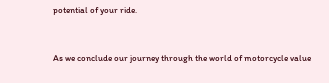potential of your ride.


As we conclude our journey through the world of motorcycle value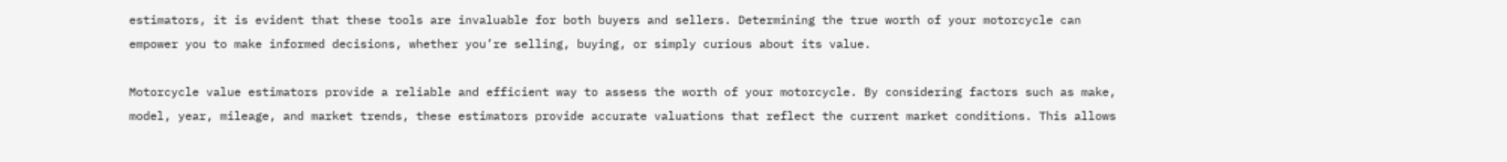estimators, it is evident that these tools are invaluable for both buyers and sellers. Determining the true worth of your motorcycle can empower you to make informed decisions, whether you’re selling, buying, or simply curious about its value.

Motorcycle value estimators provide a reliable and efficient way to assess the worth of your motorcycle. By considering factors such as make, model, year, mileage, and market trends, these estimators provide accurate valuations that reflect the current market conditions. This allows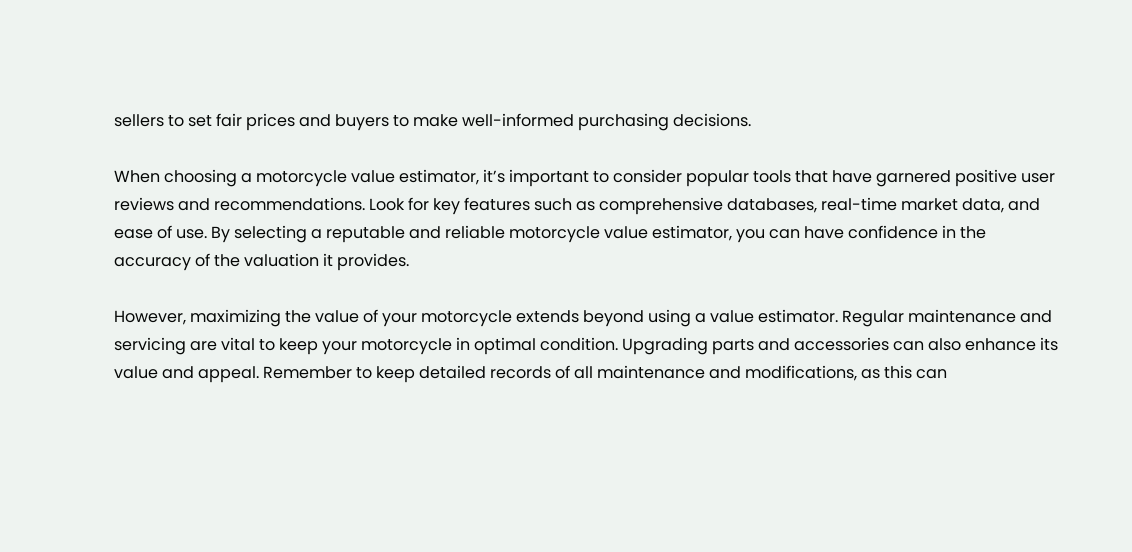sellers to set fair prices and buyers to make well-informed purchasing decisions.

When choosing a motorcycle value estimator, it’s important to consider popular tools that have garnered positive user reviews and recommendations. Look for key features such as comprehensive databases, real-time market data, and ease of use. By selecting a reputable and reliable motorcycle value estimator, you can have confidence in the accuracy of the valuation it provides.

However, maximizing the value of your motorcycle extends beyond using a value estimator. Regular maintenance and servicing are vital to keep your motorcycle in optimal condition. Upgrading parts and accessories can also enhance its value and appeal. Remember to keep detailed records of all maintenance and modifications, as this can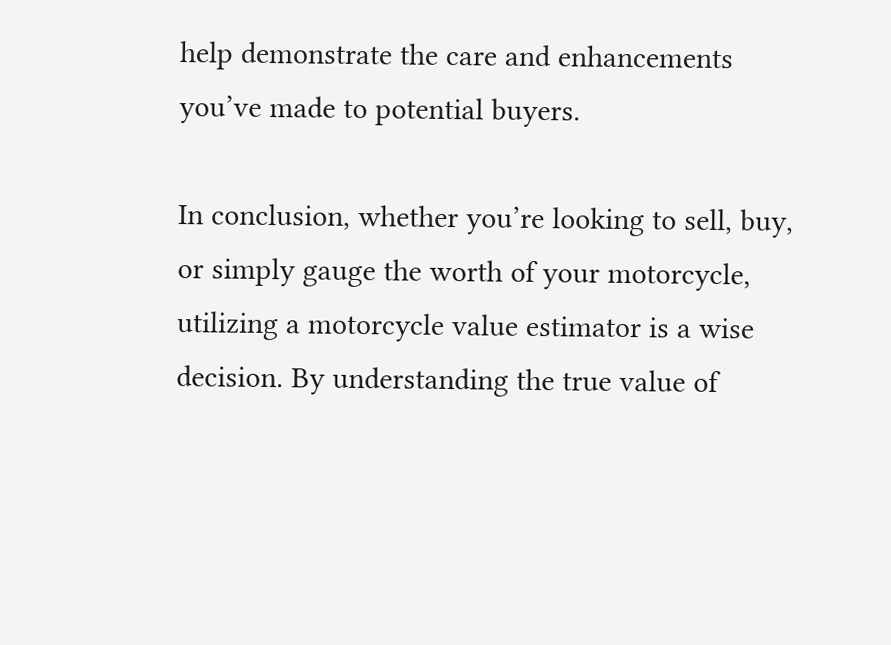help demonstrate the care and enhancements you’ve made to potential buyers.

In conclusion, whether you’re looking to sell, buy, or simply gauge the worth of your motorcycle, utilizing a motorcycle value estimator is a wise decision. By understanding the true value of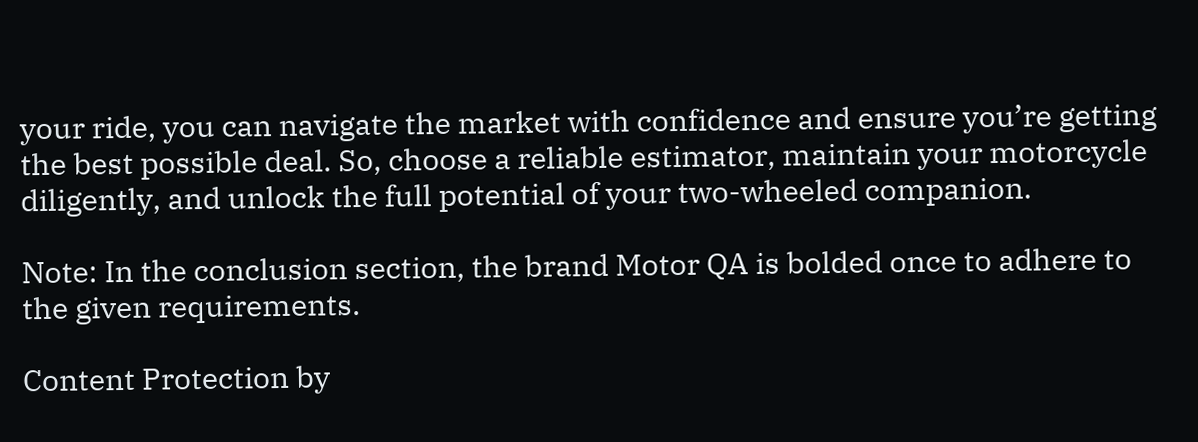your ride, you can navigate the market with confidence and ensure you’re getting the best possible deal. So, choose a reliable estimator, maintain your motorcycle diligently, and unlock the full potential of your two-wheeled companion.

Note: In the conclusion section, the brand Motor QA is bolded once to adhere to the given requirements.

Content Protection by